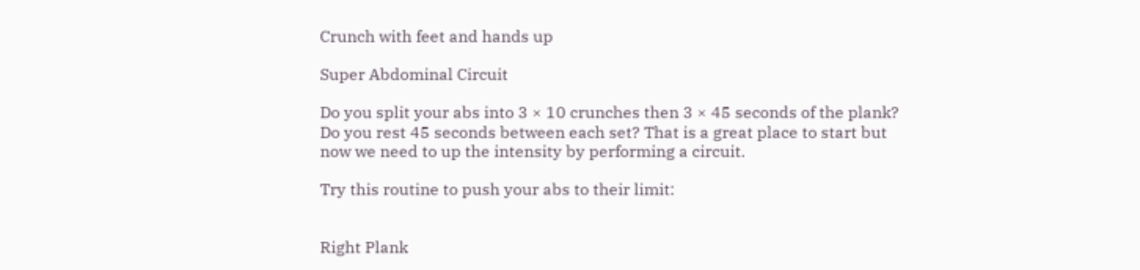Crunch with feet and hands up

Super Abdominal Circuit

Do you split your abs into 3 × 10 crunches then 3 × 45 seconds of the plank? Do you rest 45 seconds between each set? That is a great place to start but now we need to up the intensity by performing a circuit.

Try this routine to push your abs to their limit:


Right Plank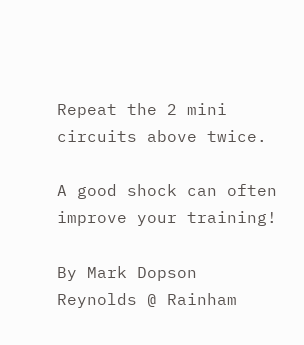Repeat the 2 mini circuits above twice.

A good shock can often improve your training!

By Mark Dopson
Reynolds @ Rainham